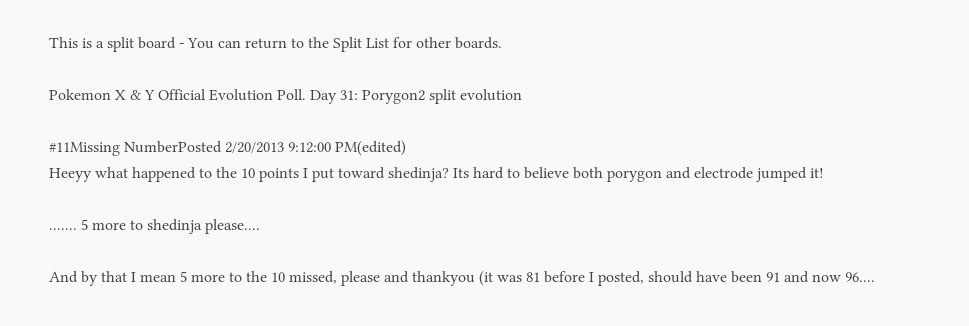This is a split board - You can return to the Split List for other boards.

Pokemon X & Y Official Evolution Poll. Day 31: Porygon2 split evolution

#11Missing NumberPosted 2/20/2013 9:12:00 PM(edited)
Heeyy what happened to the 10 points I put toward shedinja? Its hard to believe both porygon and electrode jumped it!

....... 5 more to shedinja please....

And by that I mean 5 more to the 10 missed, please and thankyou (it was 81 before I posted, should have been 91 and now 96....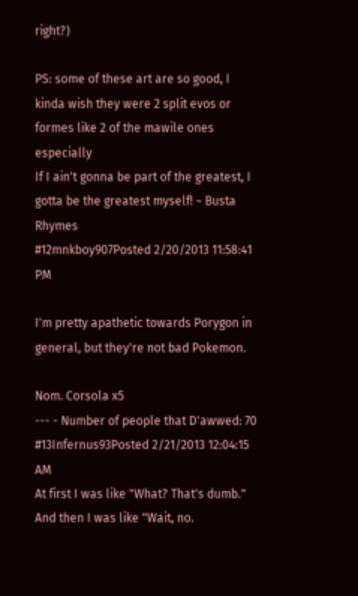right?)

PS: some of these art are so good, I kinda wish they were 2 split evos or formes like 2 of the mawile ones especially
If I ain't gonna be part of the greatest, I gotta be the greatest myself! ~ Busta Rhymes
#12mnkboy907Posted 2/20/2013 11:58:41 PM

I'm pretty apathetic towards Porygon in general, but they're not bad Pokemon.

Nom. Corsola x5
--- - Number of people that D'awwed: 70
#13Infernus93Posted 2/21/2013 12:04:15 AM
At first I was like "What? That's dumb."
And then I was like "Wait, no.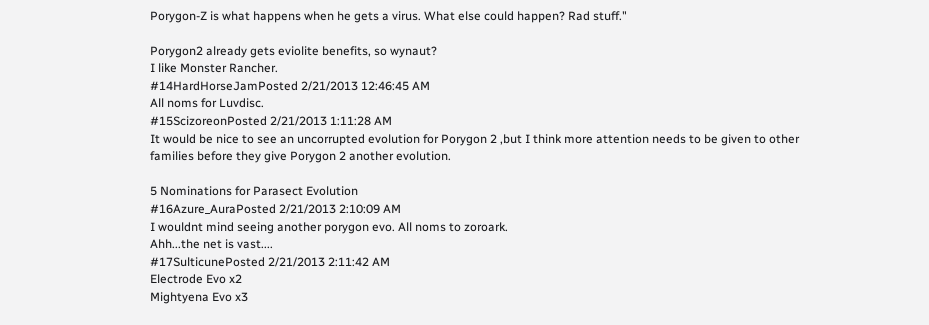Porygon-Z is what happens when he gets a virus. What else could happen? Rad stuff."

Porygon2 already gets eviolite benefits, so wynaut?
I like Monster Rancher.
#14HardHorseJamPosted 2/21/2013 12:46:45 AM
All noms for Luvdisc.
#15ScizoreonPosted 2/21/2013 1:11:28 AM
It would be nice to see an uncorrupted evolution for Porygon 2 ,but I think more attention needs to be given to other families before they give Porygon 2 another evolution.

5 Nominations for Parasect Evolution
#16Azure_AuraPosted 2/21/2013 2:10:09 AM
I wouldnt mind seeing another porygon evo. All noms to zoroark.
Ahh...the net is vast....
#17SulticunePosted 2/21/2013 2:11:42 AM
Electrode Evo x2
Mightyena Evo x3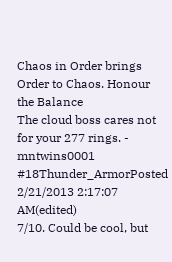Chaos in Order brings Order to Chaos. Honour the Balance
The cloud boss cares not for your 277 rings. - mntwins0001
#18Thunder_ArmorPosted 2/21/2013 2:17:07 AM(edited)
7/10. Could be cool, but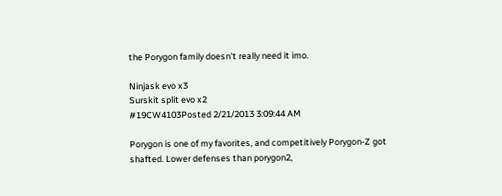the Porygon family doesn't really need it imo.

Ninjask evo x3
Surskit split evo x2
#19CW4103Posted 2/21/2013 3:09:44 AM

Porygon is one of my favorites, and competitively Porygon-Z got shafted. Lower defenses than porygon2,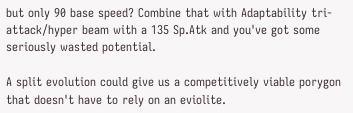but only 90 base speed? Combine that with Adaptability tri-attack/hyper beam with a 135 Sp.Atk and you've got some seriously wasted potential.

A split evolution could give us a competitively viable porygon that doesn't have to rely on an eviolite.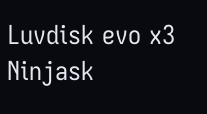Luvdisk evo x3
Ninjask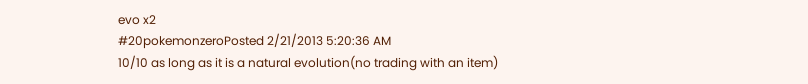evo x2
#20pokemonzeroPosted 2/21/2013 5:20:36 AM
10/10 as long as it is a natural evolution(no trading with an item)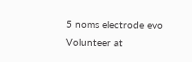5 noms electrode evo
Volunteer at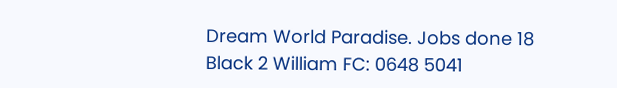Dream World Paradise. Jobs done 18
Black 2 William FC: 0648 5041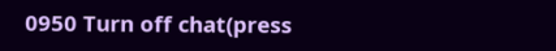0950 Turn off chat(press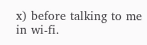x) before talking to me in wi-fi.